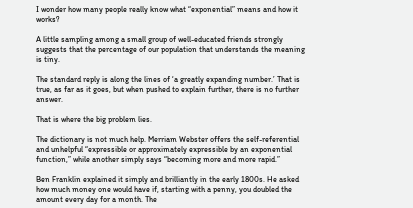I wonder how many people really know what “exponential” means and how it works?

A little sampling among a small group of well-educated friends strongly suggests that the percentage of our population that understands the meaning is tiny.

The standard reply is along the lines of ‘a greatly expanding number.’ That is true, as far as it goes, but when pushed to explain further, there is no further answer.

That is where the big problem lies.

The dictionary is not much help. Merriam Webster offers the self-referential and unhelpful “expressible or approximately expressible by an exponential function,” while another simply says “becoming more and more rapid.”

Ben Franklin explained it simply and brilliantly in the early 1800s. He asked how much money one would have if, starting with a penny, you doubled the amount every day for a month. The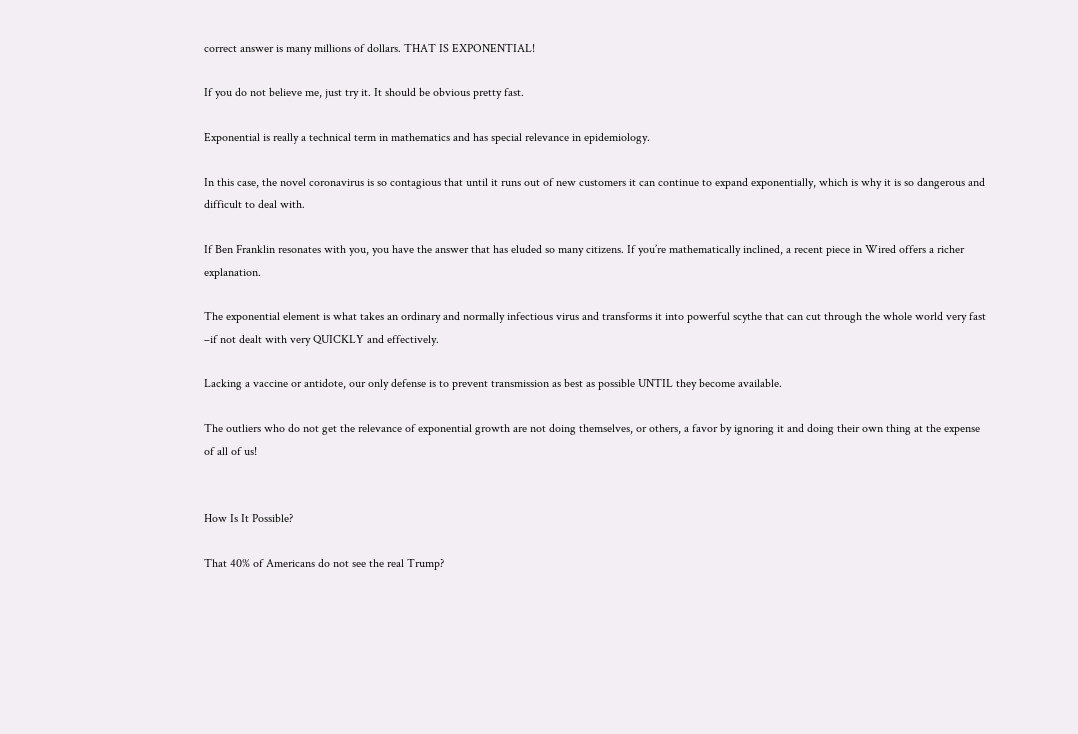correct answer is many millions of dollars. THAT IS EXPONENTIAL!

If you do not believe me, just try it. It should be obvious pretty fast.

Exponential is really a technical term in mathematics and has special relevance in epidemiology.

In this case, the novel coronavirus is so contagious that until it runs out of new customers it can continue to expand exponentially, which is why it is so dangerous and difficult to deal with.

If Ben Franklin resonates with you, you have the answer that has eluded so many citizens. If you’re mathematically inclined, a recent piece in Wired offers a richer explanation.

The exponential element is what takes an ordinary and normally infectious virus and transforms it into powerful scythe that can cut through the whole world very fast –if not dealt with very QUICKLY and effectively.

Lacking a vaccine or antidote, our only defense is to prevent transmission as best as possible UNTIL they become available.

The outliers who do not get the relevance of exponential growth are not doing themselves, or others, a favor by ignoring it and doing their own thing at the expense of all of us!


How Is It Possible?

That 40% of Americans do not see the real Trump?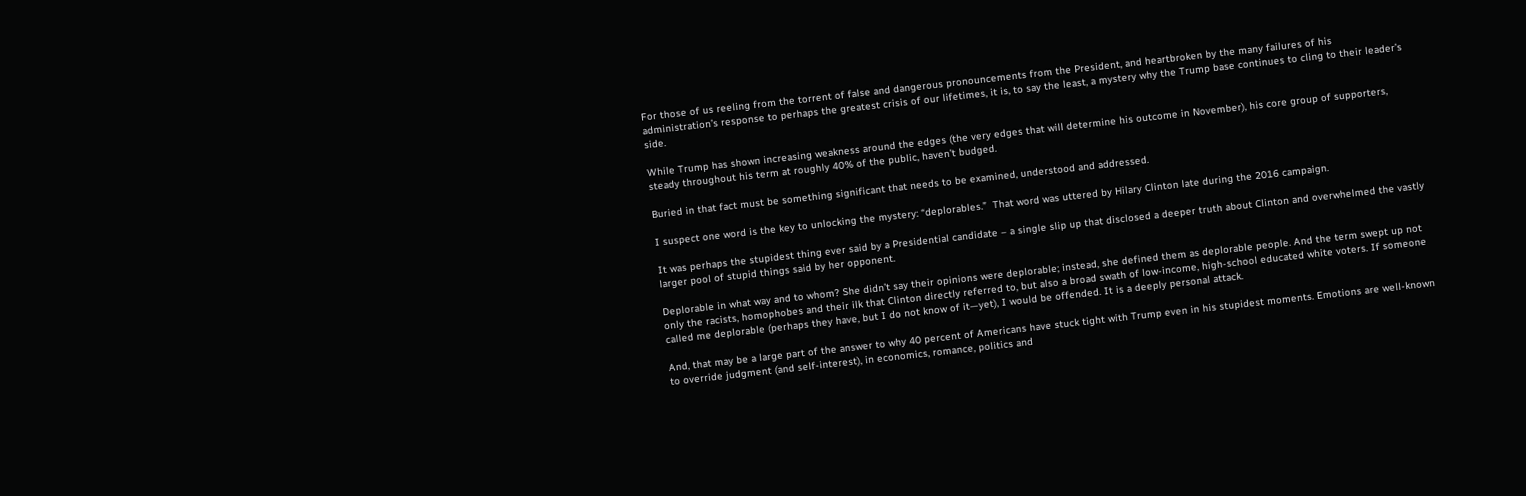For those of us reeling from the torrent of false and dangerous pronouncements from the President, and heartbroken by the many failures of his administration’s response to perhaps the greatest crisis of our lifetimes, it is, to say the least, a mystery why the Trump base continues to cling to their leader’s side.

While Trump has shown increasing weakness around the edges (the very edges that will determine his outcome in November), his core group of supporters, steady throughout his term at roughly 40% of the public, haven’t budged.

Buried in that fact must be something significant that needs to be examined, understood and addressed.

I suspect one word is the key to unlocking the mystery: “deplorables.”  That word was uttered by Hilary Clinton late during the 2016 campaign.

It was perhaps the stupidest thing ever said by a Presidential candidate – a single slip up that disclosed a deeper truth about Clinton and overwhelmed the vastly larger pool of stupid things said by her opponent.

Deplorable in what way and to whom? She didn’t say their opinions were deplorable; instead, she defined them as deplorable people. And the term swept up not only the racists, homophobes and their ilk that Clinton directly referred to, but also a broad swath of low-income, high-school educated white voters. If someone called me deplorable (perhaps they have, but I do not know of it—yet), I would be offended. It is a deeply personal attack.

And, that may be a large part of the answer to why 40 percent of Americans have stuck tight with Trump even in his stupidest moments. Emotions are well-known to override judgment (and self-interest), in economics, romance, politics and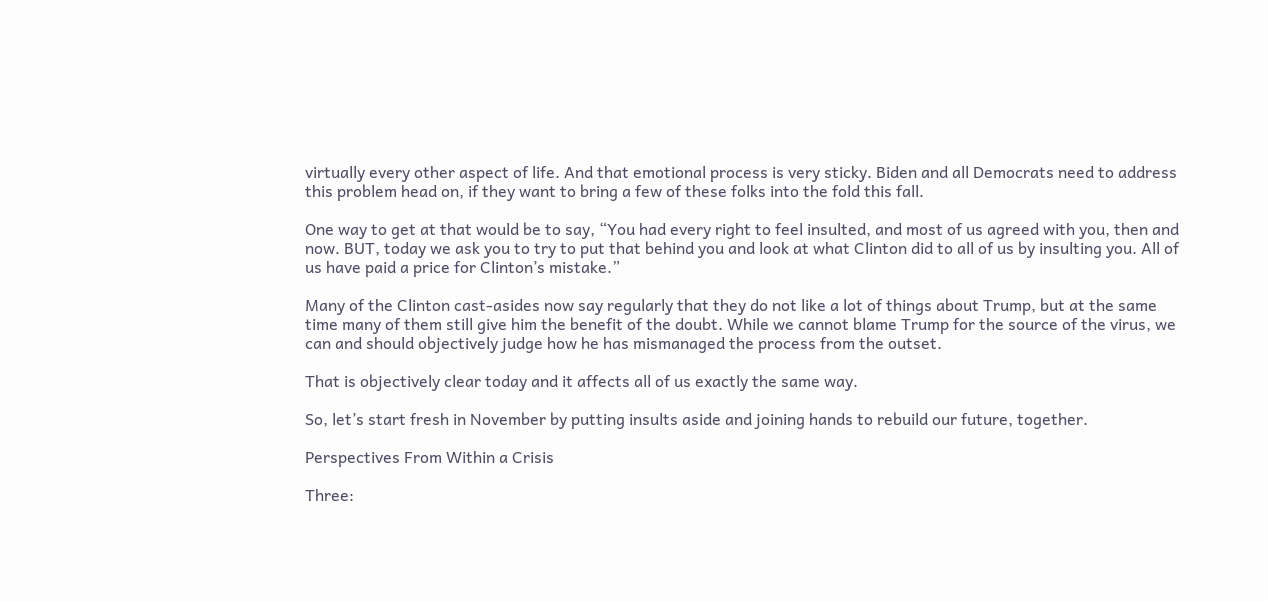virtually every other aspect of life. And that emotional process is very sticky. Biden and all Democrats need to address this problem head on, if they want to bring a few of these folks into the fold this fall.

One way to get at that would be to say, “You had every right to feel insulted, and most of us agreed with you, then and now. BUT, today we ask you to try to put that behind you and look at what Clinton did to all of us by insulting you. All of us have paid a price for Clinton’s mistake.”

Many of the Clinton cast-asides now say regularly that they do not like a lot of things about Trump, but at the same time many of them still give him the benefit of the doubt. While we cannot blame Trump for the source of the virus, we can and should objectively judge how he has mismanaged the process from the outset.

That is objectively clear today and it affects all of us exactly the same way.

So, let’s start fresh in November by putting insults aside and joining hands to rebuild our future, together.

Perspectives From Within a Crisis

Three: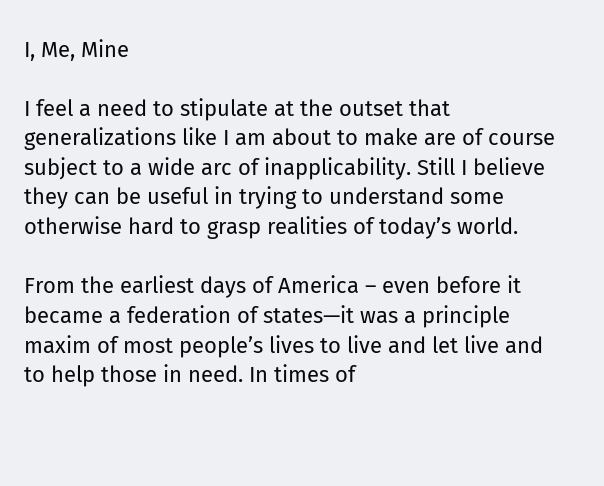I, Me, Mine

I feel a need to stipulate at the outset that generalizations like I am about to make are of course subject to a wide arc of inapplicability. Still I believe they can be useful in trying to understand some otherwise hard to grasp realities of today’s world.

From the earliest days of America – even before it became a federation of states—it was a principle maxim of most people’s lives to live and let live and to help those in need. In times of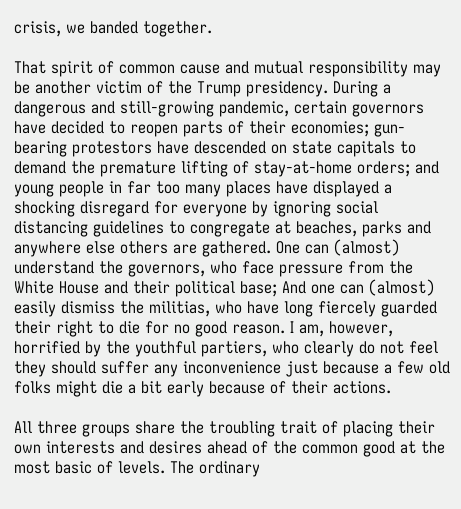crisis, we banded together.

That spirit of common cause and mutual responsibility may be another victim of the Trump presidency. During a dangerous and still-growing pandemic, certain governors have decided to reopen parts of their economies; gun-bearing protestors have descended on state capitals to demand the premature lifting of stay-at-home orders; and young people in far too many places have displayed a shocking disregard for everyone by ignoring social distancing guidelines to congregate at beaches, parks and anywhere else others are gathered. One can (almost) understand the governors, who face pressure from the White House and their political base; And one can (almost) easily dismiss the militias, who have long fiercely guarded their right to die for no good reason. I am, however, horrified by the youthful partiers, who clearly do not feel they should suffer any inconvenience just because a few old folks might die a bit early because of their actions.

All three groups share the troubling trait of placing their own interests and desires ahead of the common good at the most basic of levels. The ordinary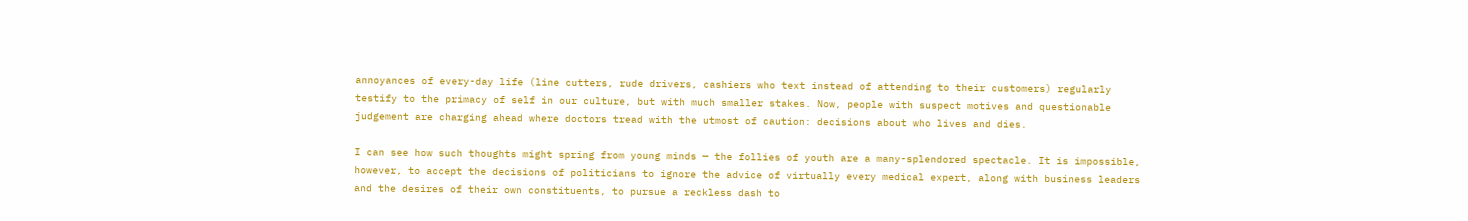annoyances of every-day life (line cutters, rude drivers, cashiers who text instead of attending to their customers) regularly testify to the primacy of self in our culture, but with much smaller stakes. Now, people with suspect motives and questionable judgement are charging ahead where doctors tread with the utmost of caution: decisions about who lives and dies.

I can see how such thoughts might spring from young minds — the follies of youth are a many-splendored spectacle. It is impossible, however, to accept the decisions of politicians to ignore the advice of virtually every medical expert, along with business leaders and the desires of their own constituents, to pursue a reckless dash to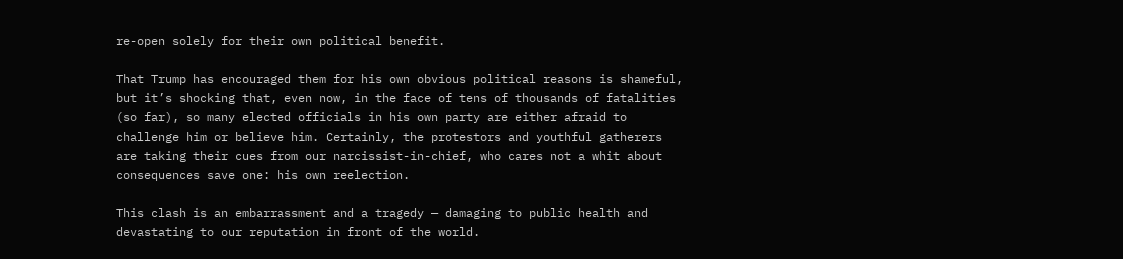re-open solely for their own political benefit.

That Trump has encouraged them for his own obvious political reasons is shameful, but it’s shocking that, even now, in the face of tens of thousands of fatalities (so far), so many elected officials in his own party are either afraid to challenge him or believe him. Certainly, the protestors and youthful gatherers are taking their cues from our narcissist-in-chief, who cares not a whit about consequences save one: his own reelection.

This clash is an embarrassment and a tragedy — damaging to public health and devastating to our reputation in front of the world.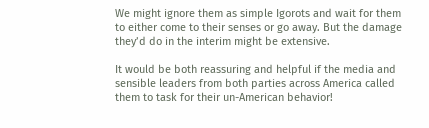We might ignore them as simple Igorots and wait for them to either come to their senses or go away. But the damage they’d do in the interim might be extensive.

It would be both reassuring and helpful if the media and sensible leaders from both parties across America called them to task for their un-American behavior!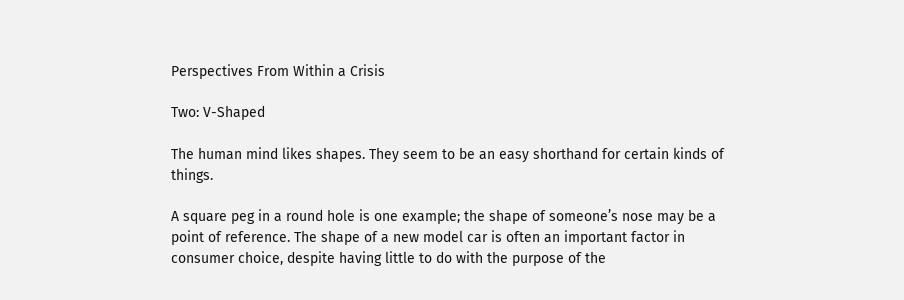Perspectives From Within a Crisis

Two: V-Shaped

The human mind likes shapes. They seem to be an easy shorthand for certain kinds of things.

A square peg in a round hole is one example; the shape of someone’s nose may be a point of reference. The shape of a new model car is often an important factor in consumer choice, despite having little to do with the purpose of the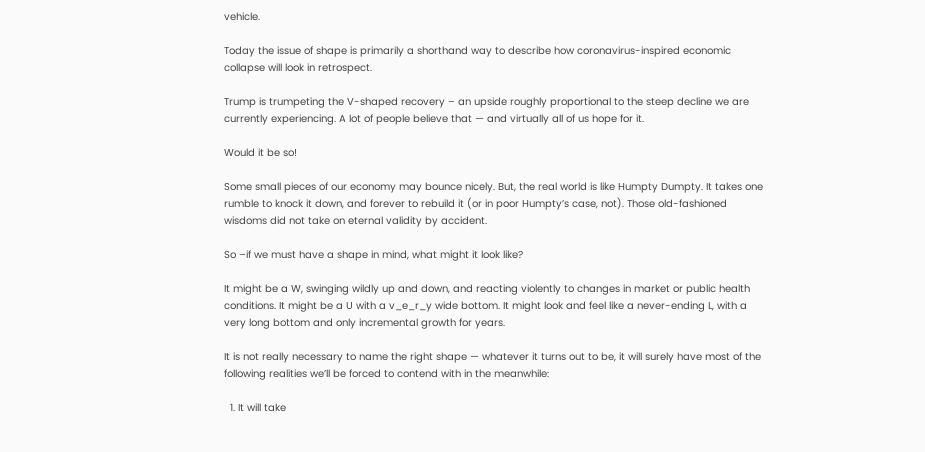vehicle.

Today the issue of shape is primarily a shorthand way to describe how coronavirus-inspired economic collapse will look in retrospect.

Trump is trumpeting the V-shaped recovery – an upside roughly proportional to the steep decline we are currently experiencing. A lot of people believe that — and virtually all of us hope for it.

Would it be so!

Some small pieces of our economy may bounce nicely. But, the real world is like Humpty Dumpty. It takes one rumble to knock it down, and forever to rebuild it (or in poor Humpty’s case, not). Those old-fashioned wisdoms did not take on eternal validity by accident.

So –if we must have a shape in mind, what might it look like?

It might be a W, swinging wildly up and down, and reacting violently to changes in market or public health conditions. It might be a U with a v_e_r_y wide bottom. It might look and feel like a never-ending L, with a very long bottom and only incremental growth for years.

It is not really necessary to name the right shape — whatever it turns out to be, it will surely have most of the following realities we’ll be forced to contend with in the meanwhile:

  1. It will take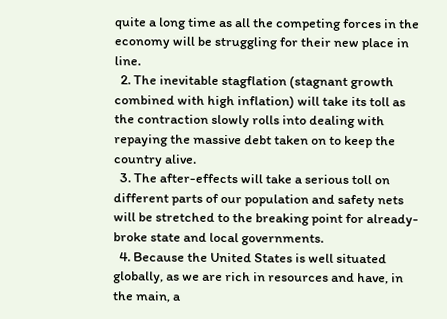quite a long time as all the competing forces in the economy will be struggling for their new place in line.
  2. The inevitable stagflation (stagnant growth combined with high inflation) will take its toll as the contraction slowly rolls into dealing with repaying the massive debt taken on to keep the country alive.
  3. The after-effects will take a serious toll on different parts of our population and safety nets will be stretched to the breaking point for already-broke state and local governments.
  4. Because the United States is well situated globally, as we are rich in resources and have, in the main, a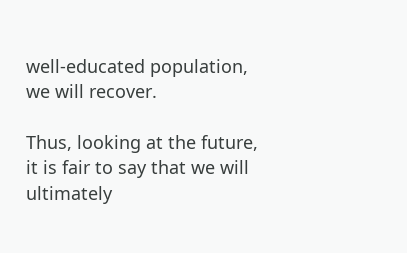well-educated population, we will recover.

Thus, looking at the future, it is fair to say that we will ultimately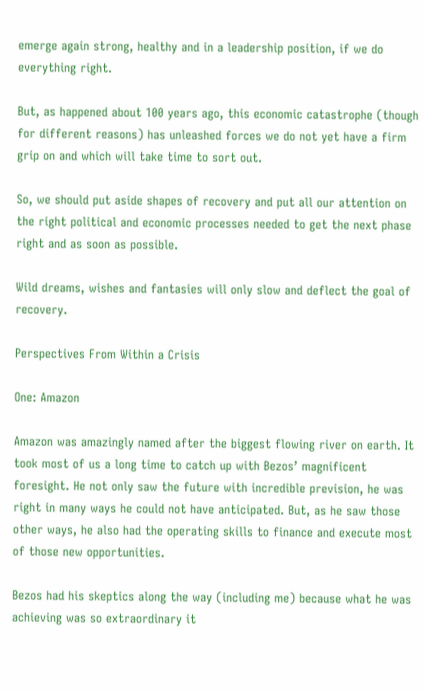emerge again strong, healthy and in a leadership position, if we do everything right.

But, as happened about 100 years ago, this economic catastrophe (though for different reasons) has unleashed forces we do not yet have a firm grip on and which will take time to sort out.

So, we should put aside shapes of recovery and put all our attention on the right political and economic processes needed to get the next phase right and as soon as possible.

Wild dreams, wishes and fantasies will only slow and deflect the goal of recovery.

Perspectives From Within a Crisis

One: Amazon

Amazon was amazingly named after the biggest flowing river on earth. It took most of us a long time to catch up with Bezos’ magnificent foresight. He not only saw the future with incredible prevision, he was right in many ways he could not have anticipated. But, as he saw those other ways, he also had the operating skills to finance and execute most of those new opportunities.

Bezos had his skeptics along the way (including me) because what he was achieving was so extraordinary it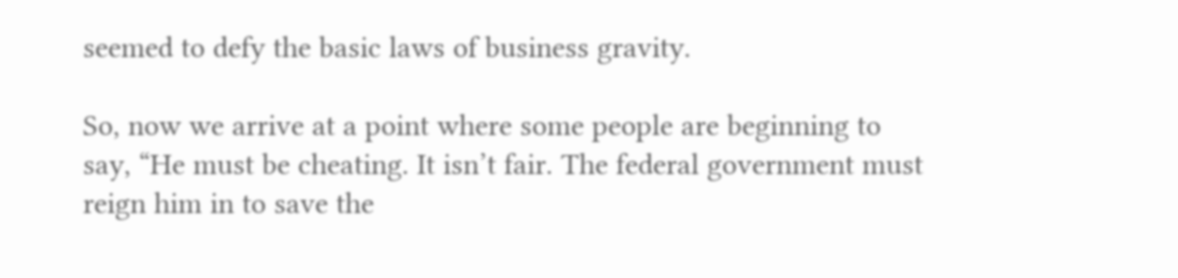seemed to defy the basic laws of business gravity.

So, now we arrive at a point where some people are beginning to say, “He must be cheating. It isn’t fair. The federal government must reign him in to save the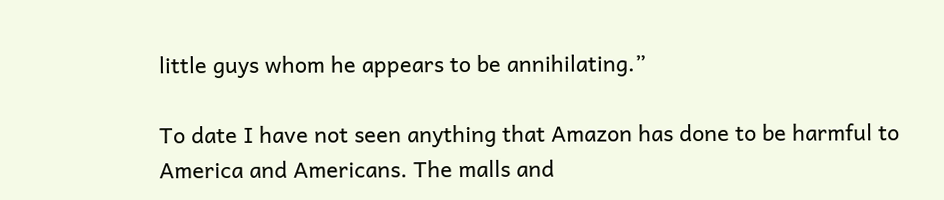little guys whom he appears to be annihilating.”

To date I have not seen anything that Amazon has done to be harmful to America and Americans. The malls and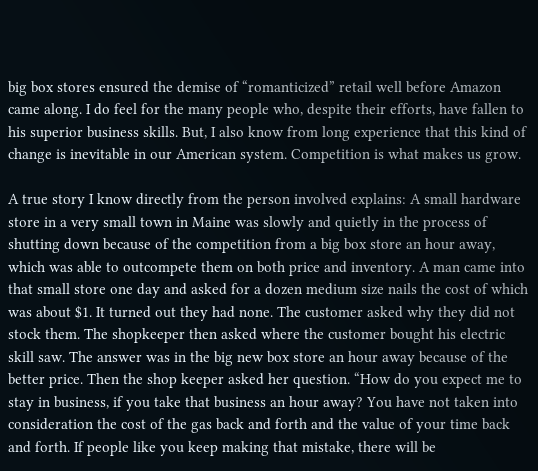big box stores ensured the demise of “romanticized” retail well before Amazon came along. I do feel for the many people who, despite their efforts, have fallen to his superior business skills. But, I also know from long experience that this kind of change is inevitable in our American system. Competition is what makes us grow.

A true story I know directly from the person involved explains: A small hardware store in a very small town in Maine was slowly and quietly in the process of shutting down because of the competition from a big box store an hour away, which was able to outcompete them on both price and inventory. A man came into that small store one day and asked for a dozen medium size nails the cost of which was about $1. It turned out they had none. The customer asked why they did not stock them. The shopkeeper then asked where the customer bought his electric skill saw. The answer was in the big new box store an hour away because of the better price. Then the shop keeper asked her question. “How do you expect me to stay in business, if you take that business an hour away? You have not taken into consideration the cost of the gas back and forth and the value of your time back and forth. If people like you keep making that mistake, there will be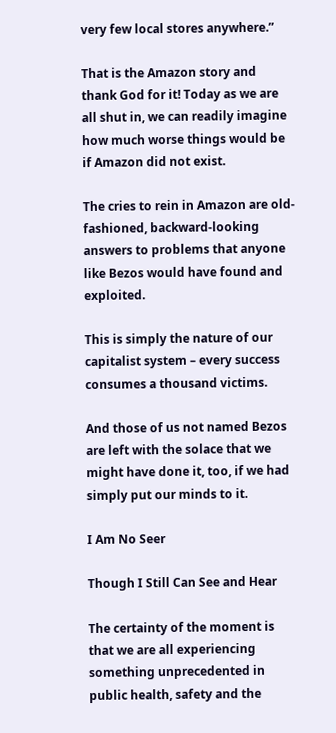very few local stores anywhere.”

That is the Amazon story and thank God for it! Today as we are all shut in, we can readily imagine how much worse things would be if Amazon did not exist.

The cries to rein in Amazon are old-fashioned, backward-looking answers to problems that anyone like Bezos would have found and exploited.

This is simply the nature of our capitalist system – every success consumes a thousand victims.

And those of us not named Bezos are left with the solace that we might have done it, too, if we had simply put our minds to it.

I Am No Seer

Though I Still Can See and Hear

The certainty of the moment is that we are all experiencing something unprecedented in public health, safety and the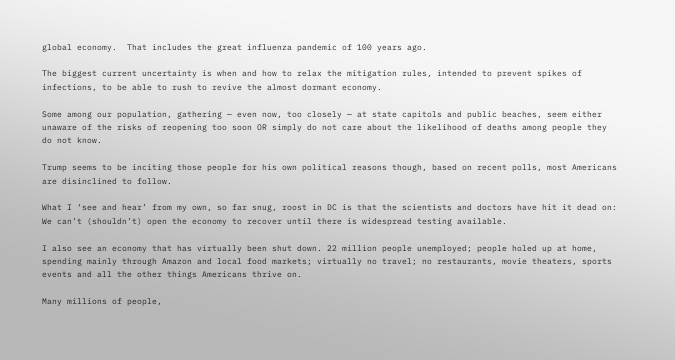global economy.  That includes the great influenza pandemic of 100 years ago.

The biggest current uncertainty is when and how to relax the mitigation rules, intended to prevent spikes of infections, to be able to rush to revive the almost dormant economy.

Some among our population, gathering — even now, too closely — at state capitols and public beaches, seem either unaware of the risks of reopening too soon OR simply do not care about the likelihood of deaths among people they do not know.

Trump seems to be inciting those people for his own political reasons though, based on recent polls, most Americans are disinclined to follow.

What I ‘see and hear’ from my own, so far snug, roost in DC is that the scientists and doctors have hit it dead on: We can’t (shouldn’t) open the economy to recover until there is widespread testing available.

I also see an economy that has virtually been shut down. 22 million people unemployed; people holed up at home, spending mainly through Amazon and local food markets; virtually no travel; no restaurants, movie theaters, sports events and all the other things Americans thrive on.

Many millions of people,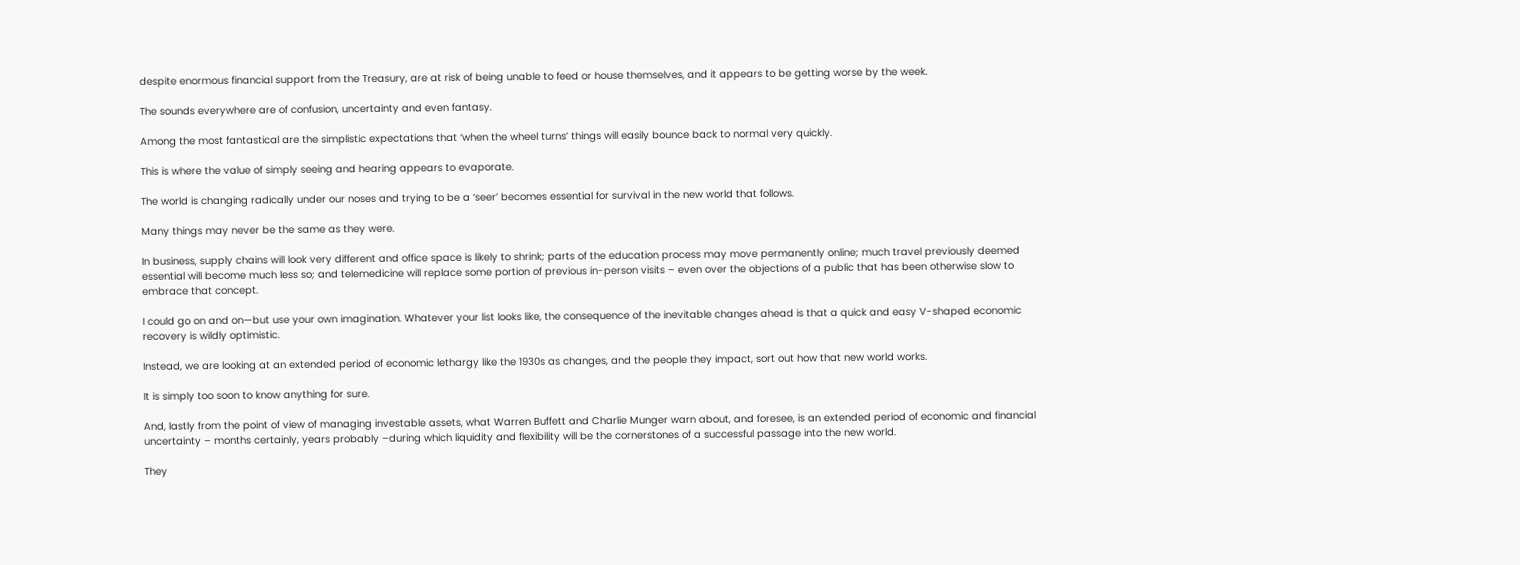despite enormous financial support from the Treasury, are at risk of being unable to feed or house themselves, and it appears to be getting worse by the week.

The sounds everywhere are of confusion, uncertainty and even fantasy.

Among the most fantastical are the simplistic expectations that ‘when the wheel turns’ things will easily bounce back to normal very quickly.

This is where the value of simply seeing and hearing appears to evaporate.

The world is changing radically under our noses and trying to be a ‘seer’ becomes essential for survival in the new world that follows.

Many things may never be the same as they were.

In business, supply chains will look very different and office space is likely to shrink; parts of the education process may move permanently online; much travel previously deemed essential will become much less so; and telemedicine will replace some portion of previous in-person visits – even over the objections of a public that has been otherwise slow to embrace that concept.

I could go on and on—but use your own imagination. Whatever your list looks like, the consequence of the inevitable changes ahead is that a quick and easy V-shaped economic recovery is wildly optimistic.

Instead, we are looking at an extended period of economic lethargy like the 1930s as changes, and the people they impact, sort out how that new world works.

It is simply too soon to know anything for sure.

And, lastly from the point of view of managing investable assets, what Warren Buffett and Charlie Munger warn about, and foresee, is an extended period of economic and financial uncertainty – months certainly, years probably –during which liquidity and flexibility will be the cornerstones of a successful passage into the new world.

They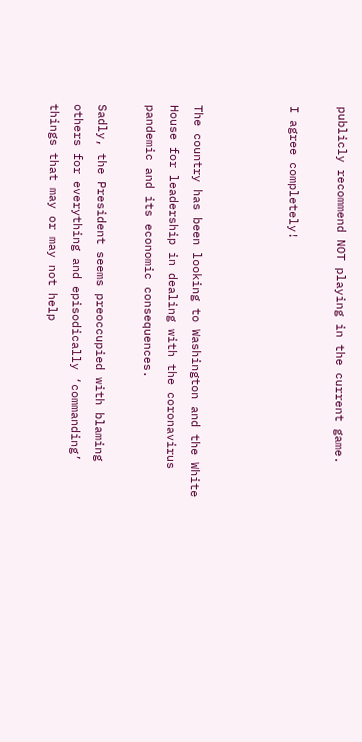publicly recommend NOT playing in the current game.

I agree completely!



The country has been looking to Washington and the White House for leadership in dealing with the coronavirus pandemic and its economic consequences.

Sadly, the President seems preoccupied with blaming others for everything and episodically ‘commanding’ things that may or may not help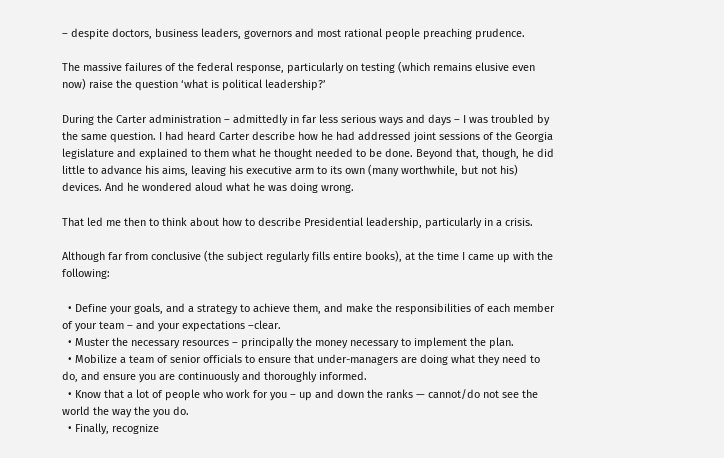– despite doctors, business leaders, governors and most rational people preaching prudence.

The massive failures of the federal response, particularly on testing (which remains elusive even now) raise the question ‘what is political leadership?’

During the Carter administration – admittedly in far less serious ways and days – I was troubled by the same question. I had heard Carter describe how he had addressed joint sessions of the Georgia legislature and explained to them what he thought needed to be done. Beyond that, though, he did little to advance his aims, leaving his executive arm to its own (many worthwhile, but not his) devices. And he wondered aloud what he was doing wrong.

That led me then to think about how to describe Presidential leadership, particularly in a crisis.

Although far from conclusive (the subject regularly fills entire books), at the time I came up with the following:

  • Define your goals, and a strategy to achieve them, and make the responsibilities of each member of your team – and your expectations –clear.
  • Muster the necessary resources – principally the money necessary to implement the plan.
  • Mobilize a team of senior officials to ensure that under-managers are doing what they need to do, and ensure you are continuously and thoroughly informed.
  • Know that a lot of people who work for you – up and down the ranks — cannot/do not see the world the way the you do.
  • Finally, recognize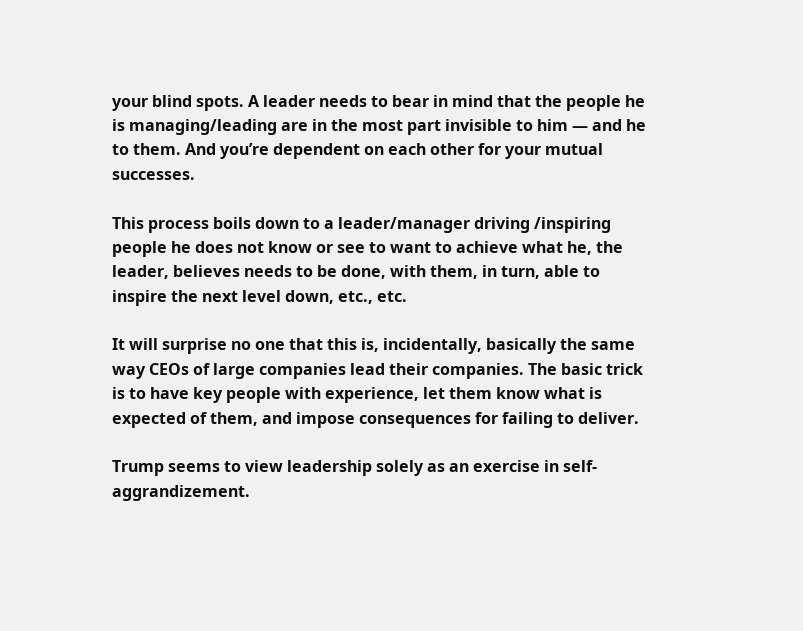your blind spots. A leader needs to bear in mind that the people he is managing/leading are in the most part invisible to him — and he to them. And you’re dependent on each other for your mutual successes.

This process boils down to a leader/manager driving /inspiring people he does not know or see to want to achieve what he, the leader, believes needs to be done, with them, in turn, able to inspire the next level down, etc., etc.

It will surprise no one that this is, incidentally, basically the same way CEOs of large companies lead their companies. The basic trick is to have key people with experience, let them know what is expected of them, and impose consequences for failing to deliver.

Trump seems to view leadership solely as an exercise in self-aggrandizement.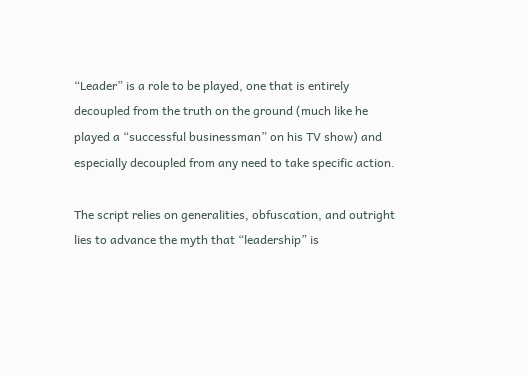“Leader” is a role to be played, one that is entirely decoupled from the truth on the ground (much like he played a “successful businessman” on his TV show) and especially decoupled from any need to take specific action.

The script relies on generalities, obfuscation, and outright lies to advance the myth that “leadership” is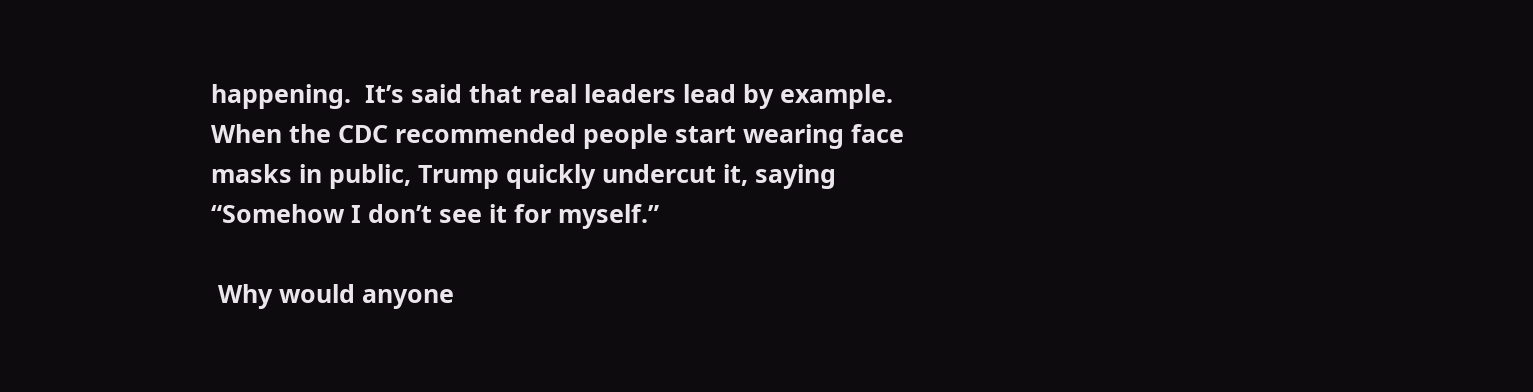happening.  It’s said that real leaders lead by example. When the CDC recommended people start wearing face masks in public, Trump quickly undercut it, saying “Somehow I don’t see it for myself.”

 Why would anyone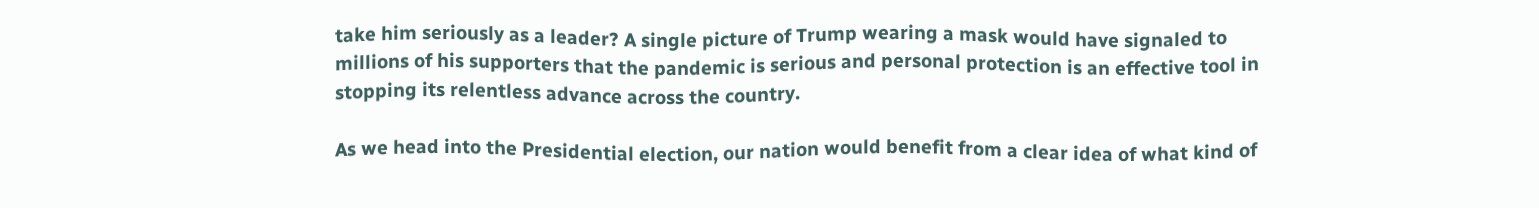take him seriously as a leader? A single picture of Trump wearing a mask would have signaled to millions of his supporters that the pandemic is serious and personal protection is an effective tool in stopping its relentless advance across the country.

As we head into the Presidential election, our nation would benefit from a clear idea of what kind of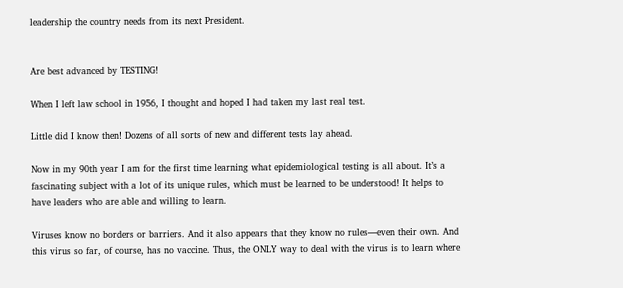leadership the country needs from its next President.


Are best advanced by TESTING!

When I left law school in 1956, I thought and hoped I had taken my last real test.

Little did I know then! Dozens of all sorts of new and different tests lay ahead.

Now in my 90th year I am for the first time learning what epidemiological testing is all about. It’s a fascinating subject with a lot of its unique rules, which must be learned to be understood! It helps to have leaders who are able and willing to learn.

Viruses know no borders or barriers. And it also appears that they know no rules—even their own. And this virus so far, of course, has no vaccine. Thus, the ONLY way to deal with the virus is to learn where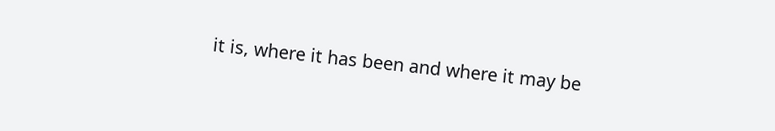it is, where it has been and where it may be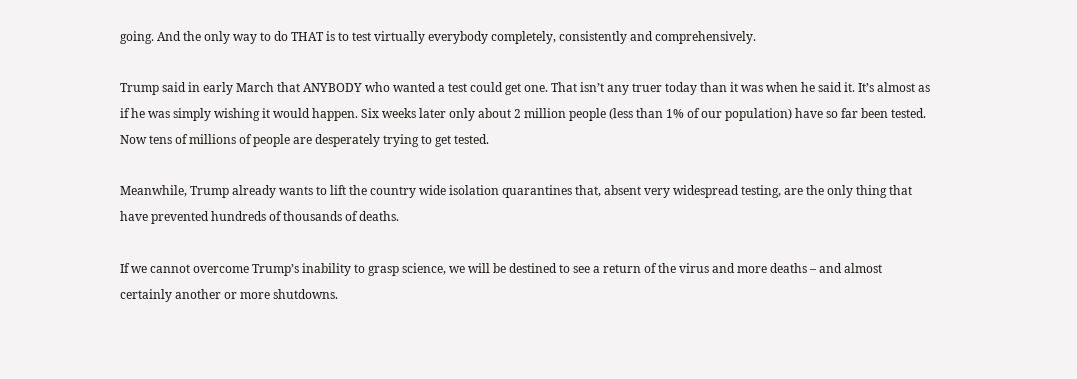going. And the only way to do THAT is to test virtually everybody completely, consistently and comprehensively.

Trump said in early March that ANYBODY who wanted a test could get one. That isn’t any truer today than it was when he said it. It’s almost as if he was simply wishing it would happen. Six weeks later only about 2 million people (less than 1% of our population) have so far been tested. Now tens of millions of people are desperately trying to get tested.

Meanwhile, Trump already wants to lift the country wide isolation quarantines that, absent very widespread testing, are the only thing that have prevented hundreds of thousands of deaths.

If we cannot overcome Trump’s inability to grasp science, we will be destined to see a return of the virus and more deaths – and almost certainly another or more shutdowns.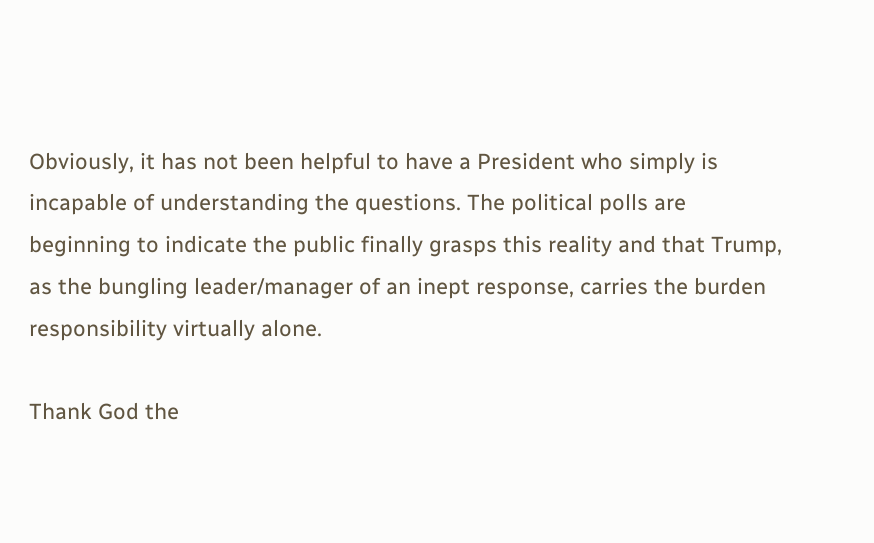Obviously, it has not been helpful to have a President who simply is incapable of understanding the questions. The political polls are beginning to indicate the public finally grasps this reality and that Trump, as the bungling leader/manager of an inept response, carries the burden responsibility virtually alone.

Thank God the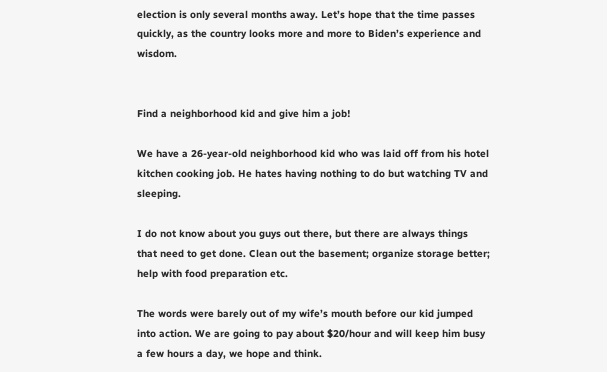election is only several months away. Let’s hope that the time passes quickly, as the country looks more and more to Biden’s experience and wisdom.


Find a neighborhood kid and give him a job!

We have a 26-year-old neighborhood kid who was laid off from his hotel kitchen cooking job. He hates having nothing to do but watching TV and sleeping.

I do not know about you guys out there, but there are always things that need to get done. Clean out the basement; organize storage better; help with food preparation etc.

The words were barely out of my wife’s mouth before our kid jumped into action. We are going to pay about $20/hour and will keep him busy a few hours a day, we hope and think.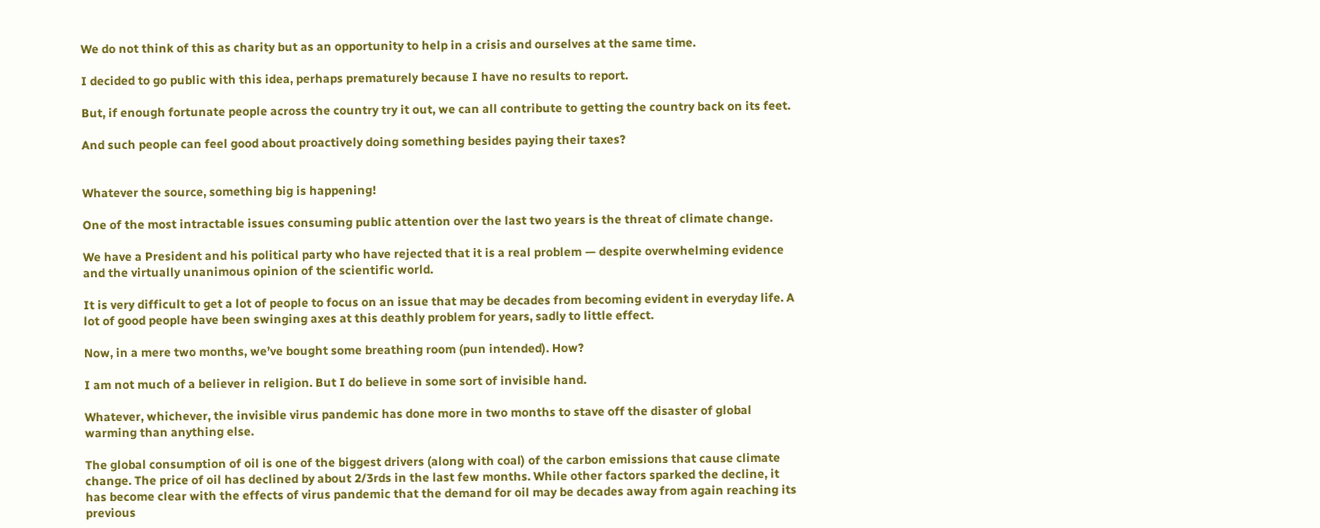We do not think of this as charity but as an opportunity to help in a crisis and ourselves at the same time.

I decided to go public with this idea, perhaps prematurely because I have no results to report.

But, if enough fortunate people across the country try it out, we can all contribute to getting the country back on its feet.

And such people can feel good about proactively doing something besides paying their taxes?


Whatever the source, something big is happening!

One of the most intractable issues consuming public attention over the last two years is the threat of climate change.

We have a President and his political party who have rejected that it is a real problem — despite overwhelming evidence and the virtually unanimous opinion of the scientific world.

It is very difficult to get a lot of people to focus on an issue that may be decades from becoming evident in everyday life. A lot of good people have been swinging axes at this deathly problem for years, sadly to little effect.

Now, in a mere two months, we’ve bought some breathing room (pun intended). How?

I am not much of a believer in religion. But I do believe in some sort of invisible hand.

Whatever, whichever, the invisible virus pandemic has done more in two months to stave off the disaster of global warming than anything else.

The global consumption of oil is one of the biggest drivers (along with coal) of the carbon emissions that cause climate change. The price of oil has declined by about 2/3rds in the last few months. While other factors sparked the decline, it has become clear with the effects of virus pandemic that the demand for oil may be decades away from again reaching its previous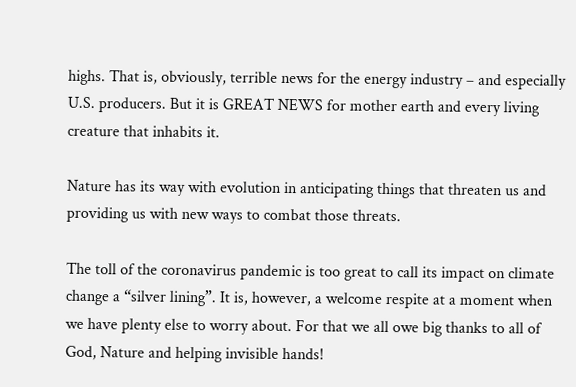highs. That is, obviously, terrible news for the energy industry – and especially U.S. producers. But it is GREAT NEWS for mother earth and every living creature that inhabits it.

Nature has its way with evolution in anticipating things that threaten us and providing us with new ways to combat those threats.

The toll of the coronavirus pandemic is too great to call its impact on climate change a “silver lining”. It is, however, a welcome respite at a moment when we have plenty else to worry about. For that we all owe big thanks to all of God, Nature and helping invisible hands!